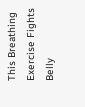This Breathing Exercise Fights Belly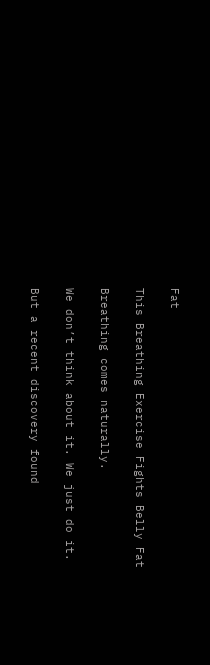Fat

This Breathing Exercise Fights Belly Fat

Breathing comes naturally.

We don’t think about it. We just do it.

But a recent discovery found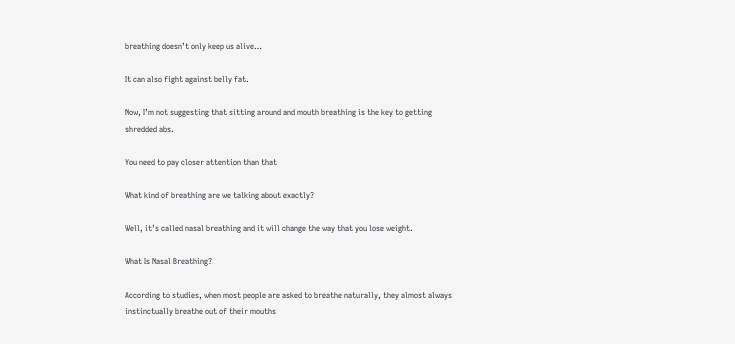breathing doesn’t only keep us alive…

It can also fight against belly fat.

Now, I’m not suggesting that sitting around and mouth breathing is the key to getting shredded abs.

You need to pay closer attention than that

What kind of breathing are we talking about exactly?

Well, it’s called nasal breathing and it will change the way that you lose weight.

What Is Nasal Breathing?

According to studies, when most people are asked to breathe naturally, they almost always instinctually breathe out of their mouths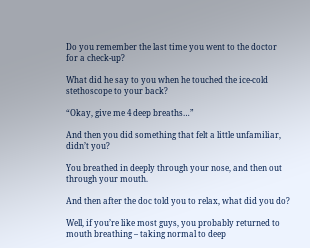Do you remember the last time you went to the doctor for a check-up?

What did he say to you when he touched the ice-cold stethoscope to your back?

“Okay, give me 4 deep breaths…”

And then you did something that felt a little unfamiliar, didn’t you?

You breathed in deeply through your nose, and then out through your mouth.

And then after the doc told you to relax, what did you do?

Well, if you’re like most guys, you probably returned to mouth breathing – taking normal to deep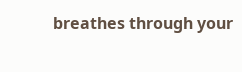breathes through your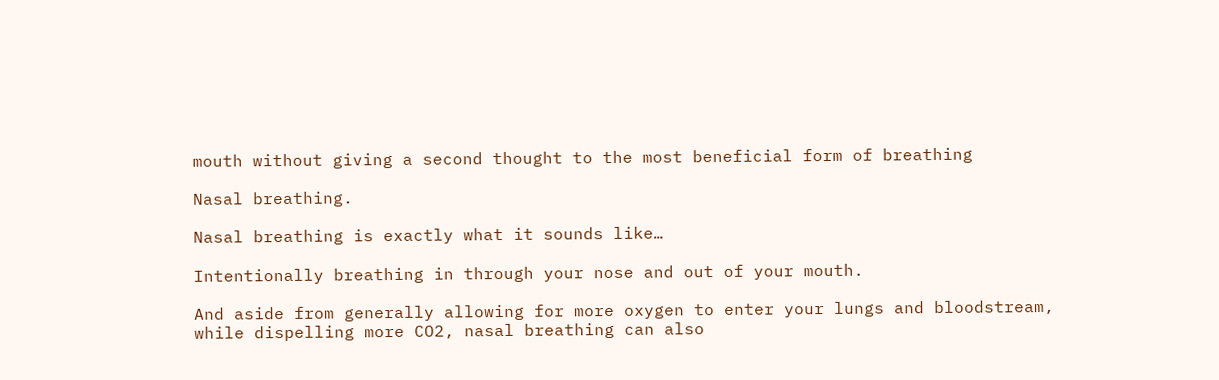mouth without giving a second thought to the most beneficial form of breathing

Nasal breathing.

Nasal breathing is exactly what it sounds like…

Intentionally breathing in through your nose and out of your mouth.

And aside from generally allowing for more oxygen to enter your lungs and bloodstream, while dispelling more CO2, nasal breathing can also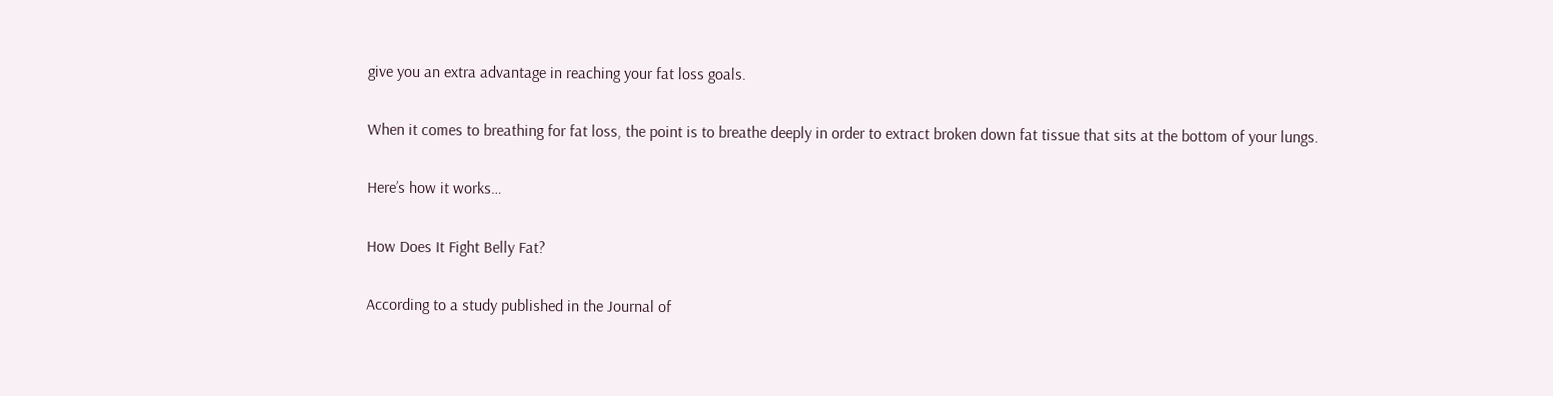give you an extra advantage in reaching your fat loss goals.

When it comes to breathing for fat loss, the point is to breathe deeply in order to extract broken down fat tissue that sits at the bottom of your lungs.

Here’s how it works…

How Does It Fight Belly Fat?

According to a study published in the Journal of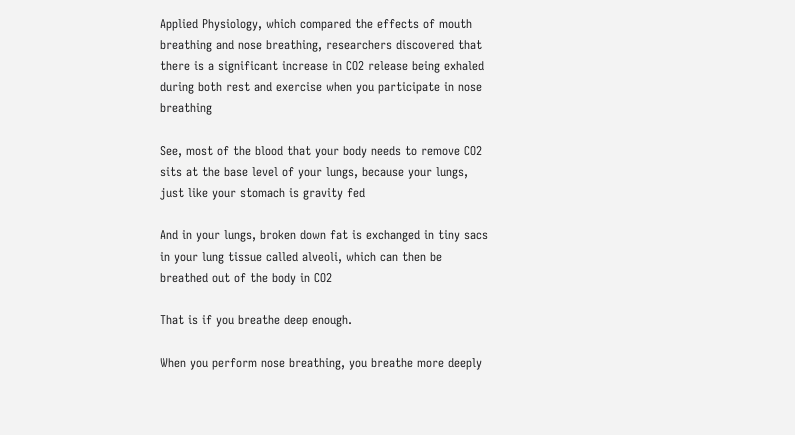Applied Physiology, which compared the effects of mouth breathing and nose breathing, researchers discovered that there is a significant increase in CO2 release being exhaled during both rest and exercise when you participate in nose breathing

See, most of the blood that your body needs to remove CO2 sits at the base level of your lungs, because your lungs, just like your stomach is gravity fed

And in your lungs, broken down fat is exchanged in tiny sacs in your lung tissue called alveoli, which can then be breathed out of the body in CO2

That is if you breathe deep enough.

When you perform nose breathing, you breathe more deeply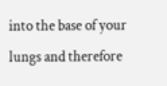into the base of your lungs and therefore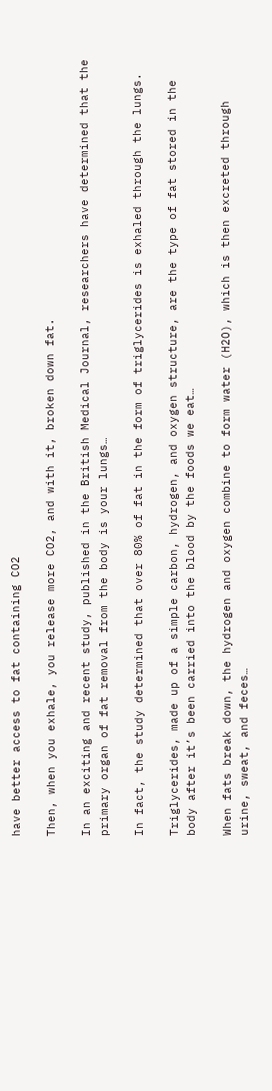have better access to fat containing CO2

Then, when you exhale, you release more CO2, and with it, broken down fat.

In an exciting and recent study, published in the British Medical Journal, researchers have determined that the primary organ of fat removal from the body is your lungs…

In fact, the study determined that over 80% of fat in the form of triglycerides is exhaled through the lungs.

Triglycerides, made up of a simple carbon, hydrogen, and oxygen structure, are the type of fat stored in the body after it’s been carried into the blood by the foods we eat…

When fats break down, the hydrogen and oxygen combine to form water (H2O), which is then excreted through urine, sweat, and feces…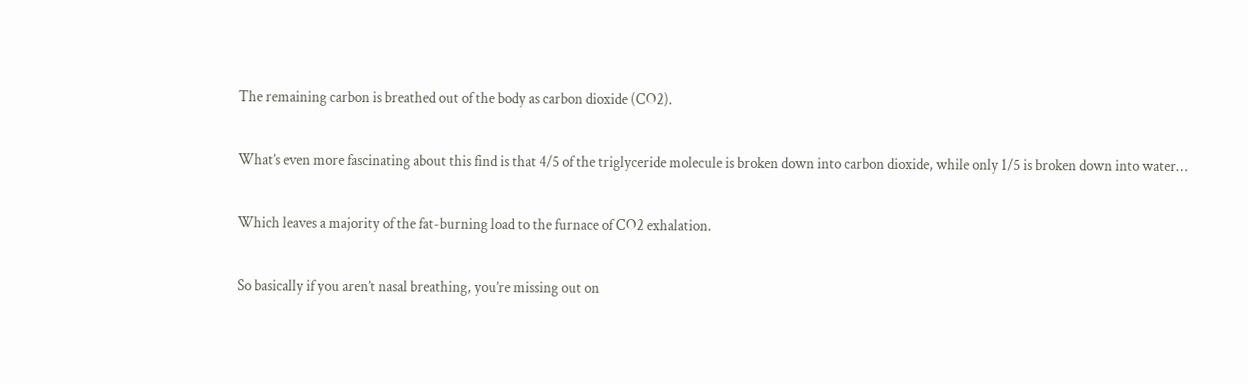The remaining carbon is breathed out of the body as carbon dioxide (CO2).

What’s even more fascinating about this find is that 4/5 of the triglyceride molecule is broken down into carbon dioxide, while only 1/5 is broken down into water…

Which leaves a majority of the fat-burning load to the furnace of CO2 exhalation.

So basically if you aren’t nasal breathing, you’re missing out on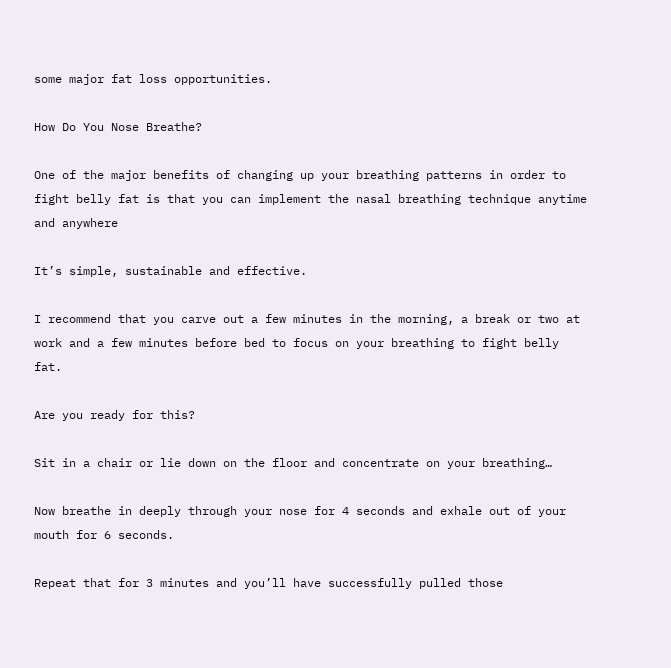some major fat loss opportunities.

How Do You Nose Breathe?

One of the major benefits of changing up your breathing patterns in order to fight belly fat is that you can implement the nasal breathing technique anytime and anywhere

It’s simple, sustainable and effective.

I recommend that you carve out a few minutes in the morning, a break or two at work and a few minutes before bed to focus on your breathing to fight belly fat.

Are you ready for this?

Sit in a chair or lie down on the floor and concentrate on your breathing…

Now breathe in deeply through your nose for 4 seconds and exhale out of your mouth for 6 seconds.

Repeat that for 3 minutes and you’ll have successfully pulled those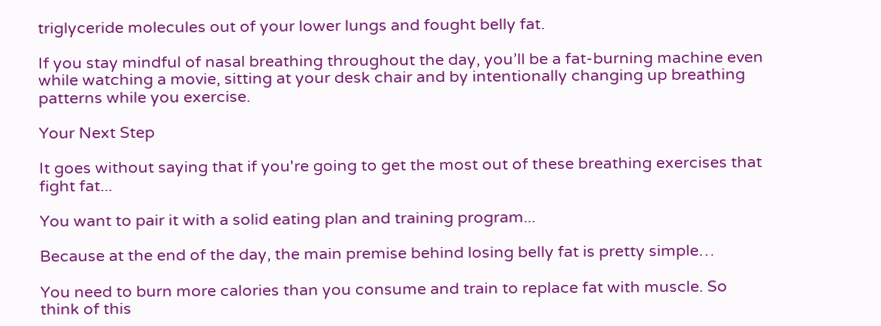triglyceride molecules out of your lower lungs and fought belly fat.

If you stay mindful of nasal breathing throughout the day, you’ll be a fat-burning machine even while watching a movie, sitting at your desk chair and by intentionally changing up breathing patterns while you exercise.

Your Next Step

It goes without saying that if you're going to get the most out of these breathing exercises that fight fat...

You want to pair it with a solid eating plan and training program...

Because at the end of the day, the main premise behind losing belly fat is pretty simple…

You need to burn more calories than you consume and train to replace fat with muscle. So think of this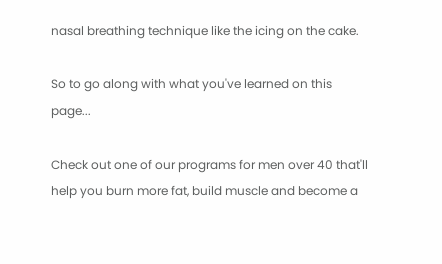nasal breathing technique like the icing on the cake.

So to go along with what you've learned on this page...

Check out one of our programs for men over 40 that'll help you burn more fat, build muscle and become a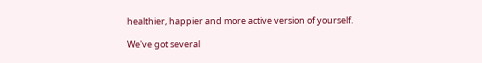healthier, happier and more active version of yourself.

We've got several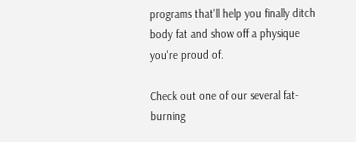programs that'll help you finally ditch body fat and show off a physique you're proud of.

Check out one of our several fat-burning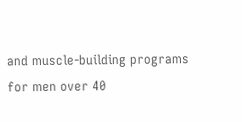and muscle-building programs for men over 40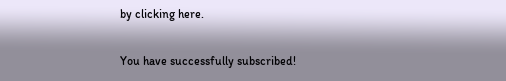by clicking here.

You have successfully subscribed!